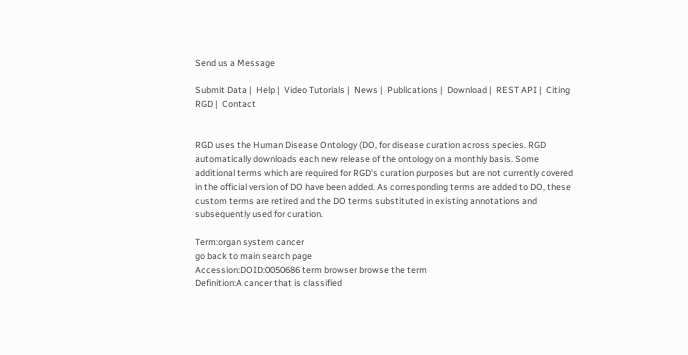Send us a Message

Submit Data |  Help |  Video Tutorials |  News |  Publications |  Download |  REST API |  Citing RGD |  Contact


RGD uses the Human Disease Ontology (DO, for disease curation across species. RGD automatically downloads each new release of the ontology on a monthly basis. Some additional terms which are required for RGD's curation purposes but are not currently covered in the official version of DO have been added. As corresponding terms are added to DO, these custom terms are retired and the DO terms substituted in existing annotations and subsequently used for curation.

Term:organ system cancer
go back to main search page
Accession:DOID:0050686 term browser browse the term
Definition:A cancer that is classified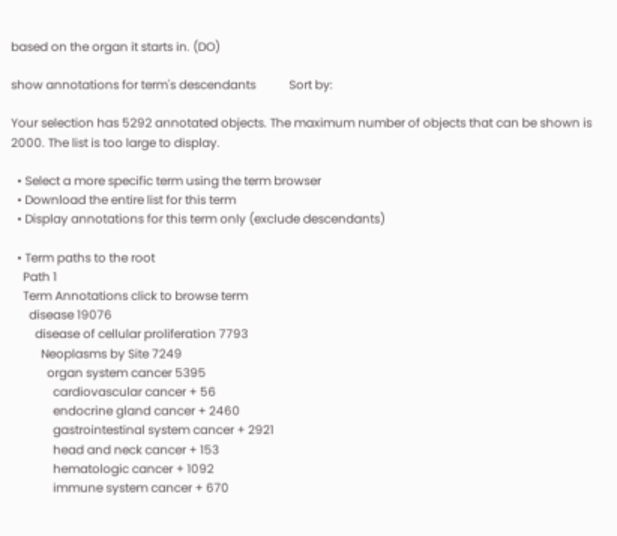based on the organ it starts in. (DO)

show annotations for term's descendants           Sort by:

Your selection has 5292 annotated objects. The maximum number of objects that can be shown is 2000. The list is too large to display.

  • Select a more specific term using the term browser
  • Download the entire list for this term
  • Display annotations for this term only (exclude descendants)

  • Term paths to the root
    Path 1
    Term Annotations click to browse term
      disease 19076
        disease of cellular proliferation 7793
          Neoplasms by Site 7249
            organ system cancer 5395
              cardiovascular cancer + 56
              endocrine gland cancer + 2460
              gastrointestinal system cancer + 2921
              head and neck cancer + 153
              hematologic cancer + 1092
              immune system cancer + 670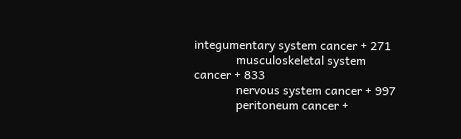integumentary system cancer + 271
              musculoskeletal system cancer + 833
              nervous system cancer + 997
              peritoneum cancer +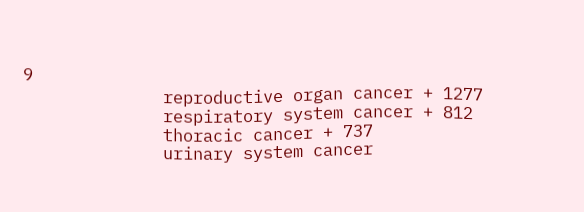9
              reproductive organ cancer + 1277
              respiratory system cancer + 812
              thoracic cancer + 737
              urinary system cancer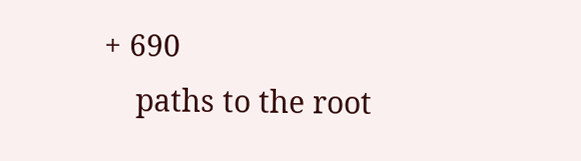+ 690
    paths to the root